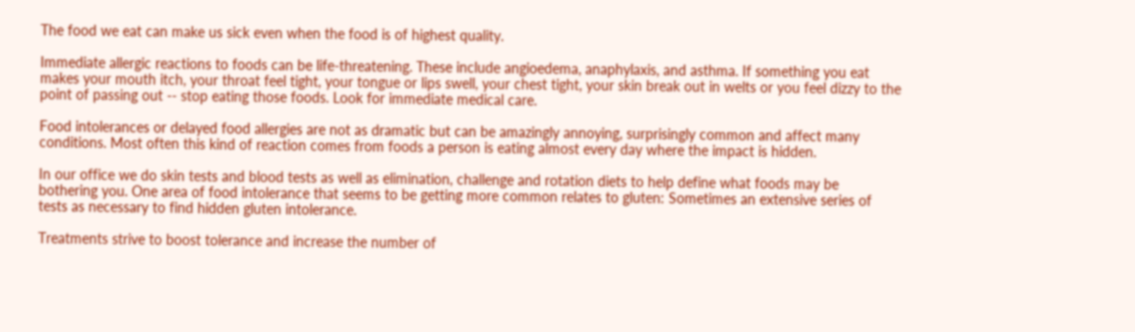The food we eat can make us sick even when the food is of highest quality.

Immediate allergic reactions to foods can be life-threatening. These include angioedema, anaphylaxis, and asthma. If something you eat makes your mouth itch, your throat feel tight, your tongue or lips swell, your chest tight, your skin break out in welts or you feel dizzy to the point of passing out -- stop eating those foods. Look for immediate medical care.

Food intolerances or delayed food allergies are not as dramatic but can be amazingly annoying, surprisingly common and affect many conditions. Most often this kind of reaction comes from foods a person is eating almost every day where the impact is hidden.

In our office we do skin tests and blood tests as well as elimination, challenge and rotation diets to help define what foods may be bothering you. One area of food intolerance that seems to be getting more common relates to gluten: Sometimes an extensive series of tests as necessary to find hidden gluten intolerance.

Treatments strive to boost tolerance and increase the number of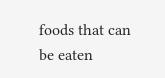foods that can be eaten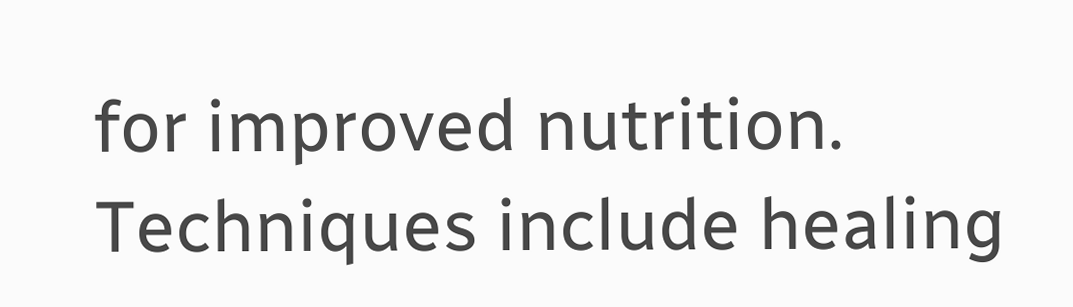for improved nutrition. Techniques include healing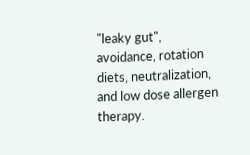"leaky gut", avoidance, rotation diets, neutralization, and low dose allergen therapy.